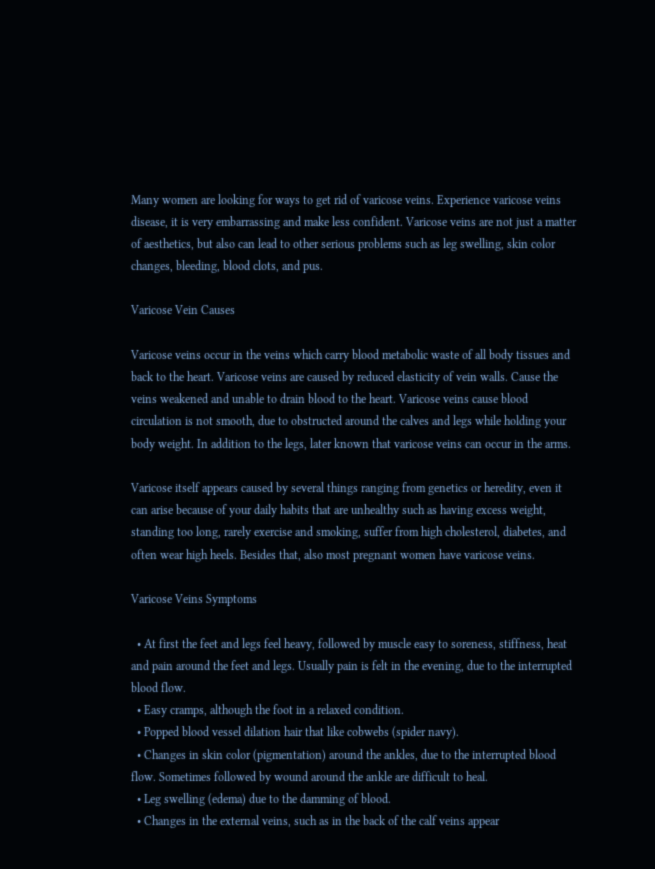Many women are looking for ways to get rid of varicose veins. Experience varicose veins disease, it is very embarrassing and make less confident. Varicose veins are not just a matter of aesthetics, but also can lead to other serious problems such as leg swelling, skin color changes, bleeding, blood clots, and pus.

Varicose Vein Causes

Varicose veins occur in the veins which carry blood metabolic waste of all body tissues and back to the heart. Varicose veins are caused by reduced elasticity of vein walls. Cause the veins weakened and unable to drain blood to the heart. Varicose veins cause blood circulation is not smooth, due to obstructed around the calves and legs while holding your body weight. In addition to the legs, later known that varicose veins can occur in the arms.

Varicose itself appears caused by several things ranging from genetics or heredity, even it can arise because of your daily habits that are unhealthy such as having excess weight, standing too long, rarely exercise and smoking, suffer from high cholesterol, diabetes, and often wear high heels. Besides that, also most pregnant women have varicose veins.

Varicose Veins Symptoms

  • At first the feet and legs feel heavy, followed by muscle easy to soreness, stiffness, heat and pain around the feet and legs. Usually pain is felt in the evening, due to the interrupted blood flow.
  • Easy cramps, although the foot in a relaxed condition.
  • Popped blood vessel dilation hair that like cobwebs (spider navy).
  • Changes in skin color (pigmentation) around the ankles, due to the interrupted blood flow. Sometimes followed by wound around the ankle are difficult to heal.
  • Leg swelling (edema) due to the damming of blood.
  • Changes in the external veins, such as in the back of the calf veins appear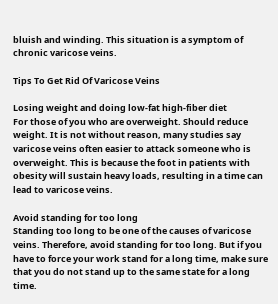bluish and winding. This situation is a symptom of chronic varicose veins.

Tips To Get Rid Of Varicose Veins

Losing weight and doing low-fat high-fiber diet
For those of you who are overweight. Should reduce weight. It is not without reason, many studies say varicose veins often easier to attack someone who is overweight. This is because the foot in patients with obesity will sustain heavy loads, resulting in a time can lead to varicose veins.

Avoid standing for too long
Standing too long to be one of the causes of varicose veins. Therefore, avoid standing for too long. But if you have to force your work stand for a long time, make sure that you do not stand up to the same state for a long time.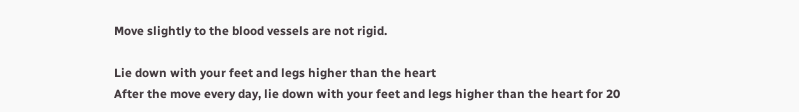Move slightly to the blood vessels are not rigid.

Lie down with your feet and legs higher than the heart
After the move every day, lie down with your feet and legs higher than the heart for 20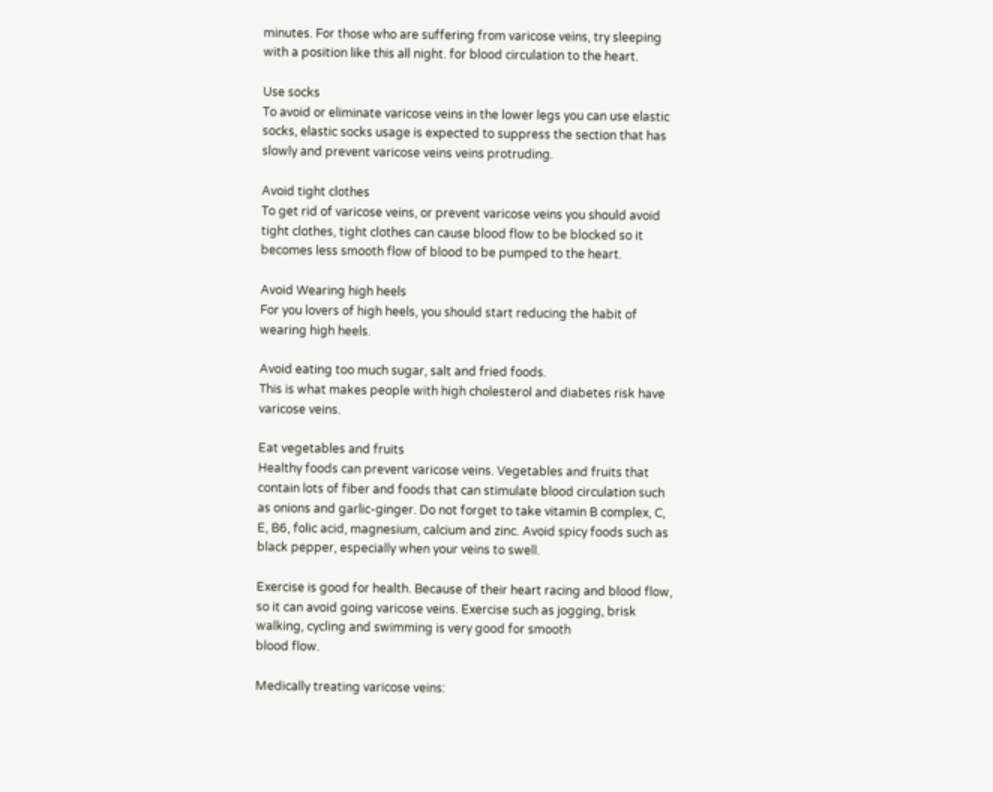minutes. For those who are suffering from varicose veins, try sleeping with a position like this all night. for blood circulation to the heart.

Use socks
To avoid or eliminate varicose veins in the lower legs you can use elastic socks, elastic socks usage is expected to suppress the section that has slowly and prevent varicose veins veins protruding.

Avoid tight clothes
To get rid of varicose veins, or prevent varicose veins you should avoid tight clothes, tight clothes can cause blood flow to be blocked so it becomes less smooth flow of blood to be pumped to the heart.

Avoid Wearing high heels
For you lovers of high heels, you should start reducing the habit of wearing high heels.

Avoid eating too much sugar, salt and fried foods.
This is what makes people with high cholesterol and diabetes risk have varicose veins.

Eat vegetables and fruits
Healthy foods can prevent varicose veins. Vegetables and fruits that contain lots of fiber and foods that can stimulate blood circulation such as onions and garlic-ginger. Do not forget to take vitamin B complex, C, E, B6, folic acid, magnesium, calcium and zinc. Avoid spicy foods such as black pepper, especially when your veins to swell.

Exercise is good for health. Because of their heart racing and blood flow, so it can avoid going varicose veins. Exercise such as jogging, brisk walking, cycling and swimming is very good for smooth
blood flow.

Medically treating varicose veins: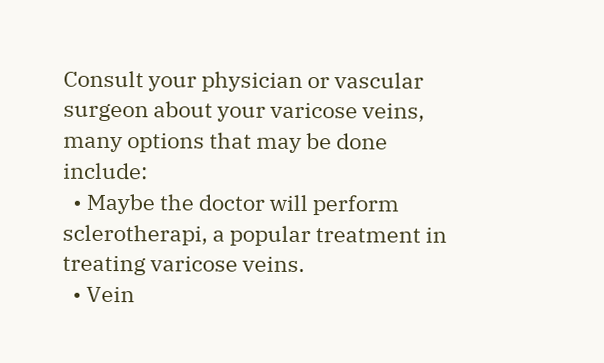Consult your physician or vascular surgeon about your varicose veins, many options that may be done include:
  • Maybe the doctor will perform sclerotherapi, a popular treatment in treating varicose veins.
  • Vein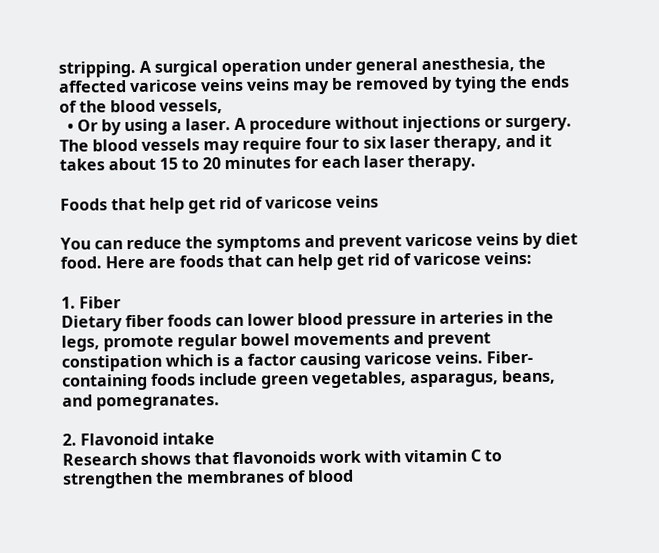stripping. A surgical operation under general anesthesia, the affected varicose veins veins may be removed by tying the ends of the blood vessels,
  • Or by using a laser. A procedure without injections or surgery. The blood vessels may require four to six laser therapy, and it takes about 15 to 20 minutes for each laser therapy.

Foods that help get rid of varicose veins

You can reduce the symptoms and prevent varicose veins by diet food. Here are foods that can help get rid of varicose veins:

1. Fiber
Dietary fiber foods can lower blood pressure in arteries in the legs, promote regular bowel movements and prevent constipation which is a factor causing varicose veins. Fiber-containing foods include green vegetables, asparagus, beans, and pomegranates.

2. Flavonoid intake
Research shows that flavonoids work with vitamin C to strengthen the membranes of blood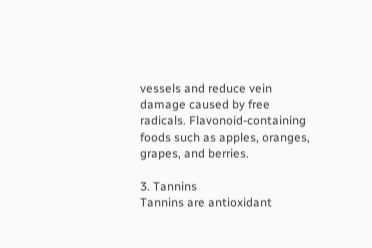vessels and reduce vein damage caused by free radicals. Flavonoid-containing foods such as apples, oranges, grapes, and berries.

3. Tannins
Tannins are antioxidant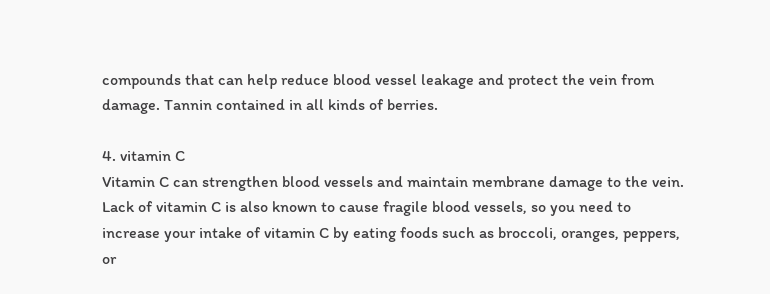compounds that can help reduce blood vessel leakage and protect the vein from damage. Tannin contained in all kinds of berries.

4. vitamin C
Vitamin C can strengthen blood vessels and maintain membrane damage to the vein. Lack of vitamin C is also known to cause fragile blood vessels, so you need to increase your intake of vitamin C by eating foods such as broccoli, oranges, peppers, or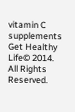vitamin C supplements
Get Healthy Life© 2014. All Rights Reserved.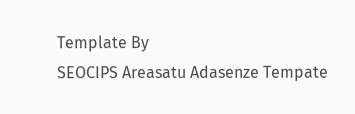Template By
SEOCIPS Areasatu Adasenze Tempate